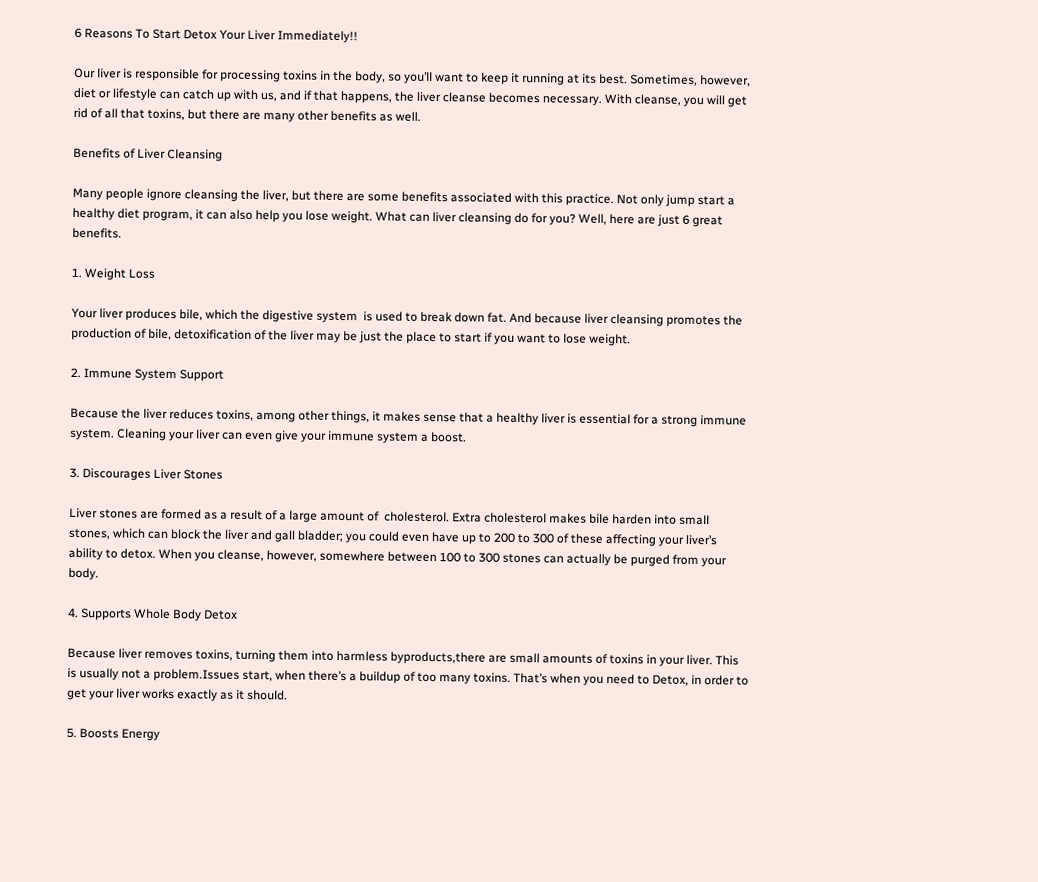6 Reasons To Start Detox Your Liver Immediately!!

Our liver is responsible for processing toxins in the body, so you’ll want to keep it running at its best. Sometimes, however, diet or lifestyle can catch up with us, and if that happens, the liver cleanse becomes necessary. With cleanse, you will get rid of all that toxins, but there are many other benefits as well.

Benefits of Liver Cleansing

Many people ignore cleansing the liver, but there are some benefits associated with this practice. Not only jump start a healthy diet program, it can also help you lose weight. What can liver cleansing do for you? Well, here are just 6 great benefits.

1. Weight Loss

Your liver produces bile, which the digestive system  is used to break down fat. And because liver cleansing promotes the production of bile, detoxification of the liver may be just the place to start if you want to lose weight.

2. Immune System Support

Because the liver reduces toxins, among other things, it makes sense that a healthy liver is essential for a strong immune system. Cleaning your liver can even give your immune system a boost.

3. Discourages Liver Stones

Liver stones are formed as a result of a large amount of  cholesterol. Extra cholesterol makes bile harden into small stones, which can block the liver and gall bladder; you could even have up to 200 to 300 of these affecting your liver’s ability to detox. When you cleanse, however, somewhere between 100 to 300 stones can actually be purged from your body.

4. Supports Whole Body Detox

Because liver removes toxins, turning them into harmless byproducts,there are small amounts of toxins in your liver. This is usually not a problem.Issues start, when there’s a buildup of too many toxins. That’s when you need to Detox, in order to get your liver works exactly as it should.

5. Boosts Energy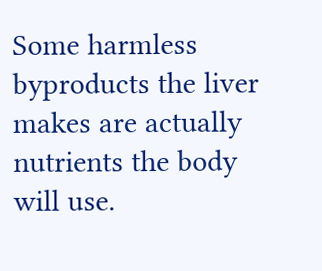Some harmless byproducts the liver makes are actually nutrients the body will use.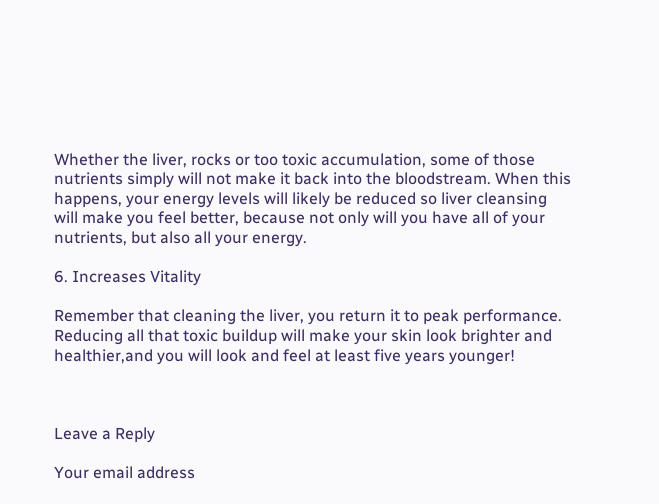Whether the liver, rocks or too toxic accumulation, some of those nutrients simply will not make it back into the bloodstream. When this happens, your energy levels will likely be reduced so liver cleansing will make you feel better, because not only will you have all of your nutrients, but also all your energy.

6. Increases Vitality

Remember that cleaning the liver, you return it to peak performance. Reducing all that toxic buildup will make your skin look brighter and healthier,and you will look and feel at least five years younger!



Leave a Reply

Your email address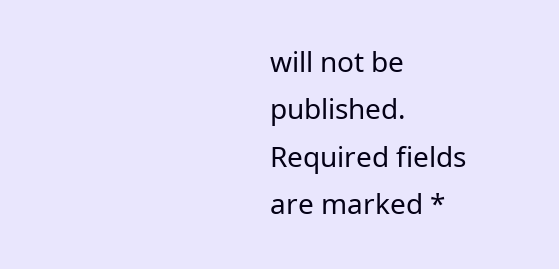will not be published. Required fields are marked *